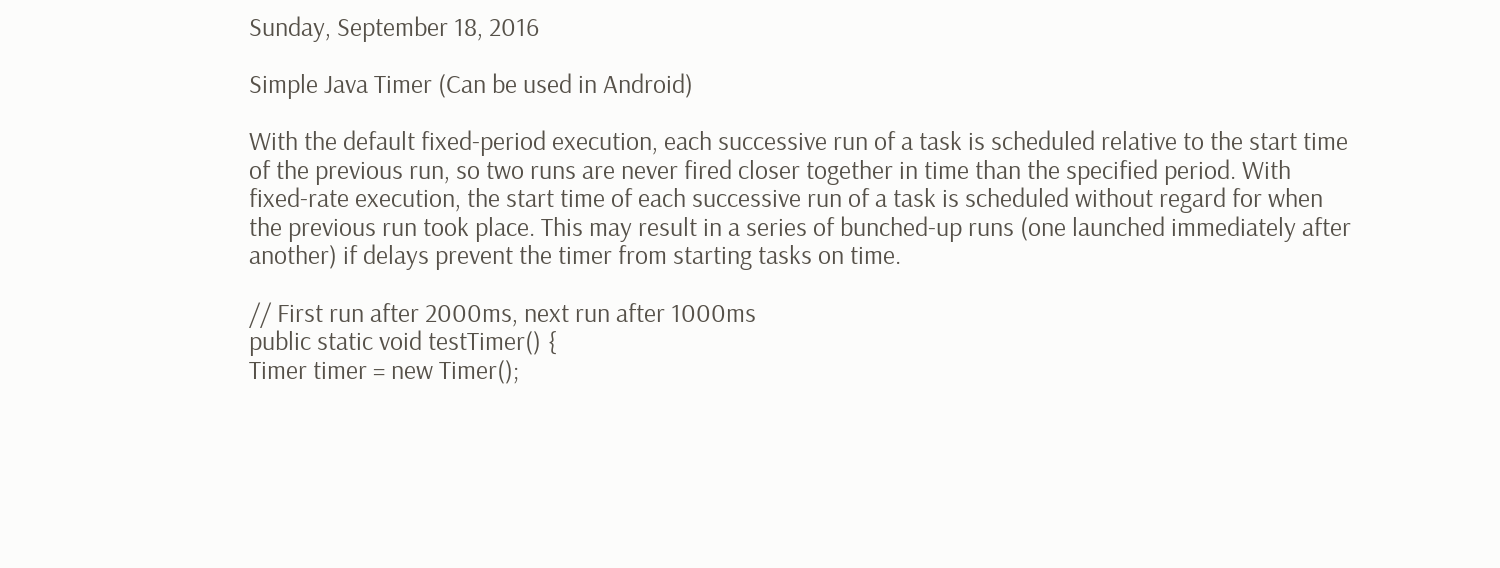Sunday, September 18, 2016

Simple Java Timer (Can be used in Android)

With the default fixed-period execution, each successive run of a task is scheduled relative to the start time of the previous run, so two runs are never fired closer together in time than the specified period. With fixed-rate execution, the start time of each successive run of a task is scheduled without regard for when the previous run took place. This may result in a series of bunched-up runs (one launched immediately after another) if delays prevent the timer from starting tasks on time.

// First run after 2000ms, next run after 1000ms
public static void testTimer() {
Timer timer = new Timer();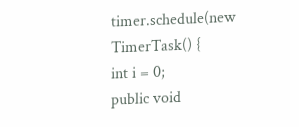timer.schedule(new TimerTask() {
int i = 0;
public void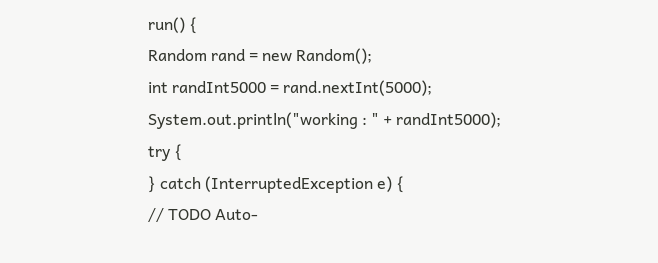run() {
Random rand = new Random();
int randInt5000 = rand.nextInt(5000);
System.out.println("working : " + randInt5000);
try {
} catch (InterruptedException e) {
// TODO Auto-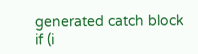generated catch block
if (i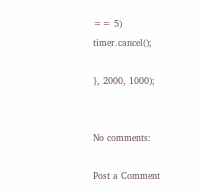== 5) timer.cancel();

}, 2000, 1000);


No comments:

Post a Comment